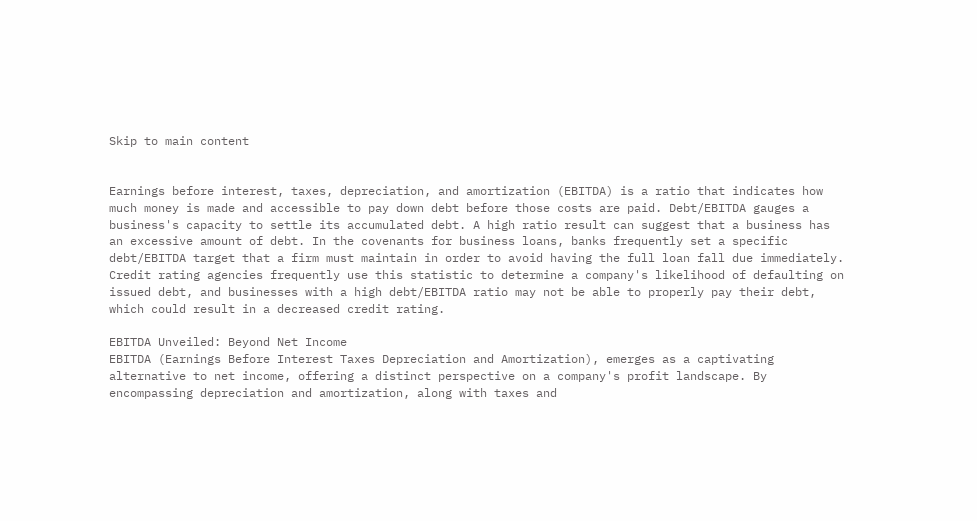Skip to main content


Earnings before interest, taxes, depreciation, and amortization (EBITDA) is a ratio that indicates how much money is made and accessible to pay down debt before those costs are paid. Debt/EBITDA gauges a business's capacity to settle its accumulated debt. A high ratio result can suggest that a business has an excessive amount of debt. In the covenants for business loans, banks frequently set a specific debt/EBITDA target that a firm must maintain in order to avoid having the full loan fall due immediately. Credit rating agencies frequently use this statistic to determine a company's likelihood of defaulting on issued debt, and businesses with a high debt/EBITDA ratio may not be able to properly pay their debt, which could result in a decreased credit rating.

EBITDA Unveiled: Beyond Net Income
EBITDA (Earnings Before Interest Taxes Depreciation and Amortization), emerges as a captivating alternative to net income, offering a distinct perspective on a company's profit landscape. By encompassing depreciation and amortization, along with taxes and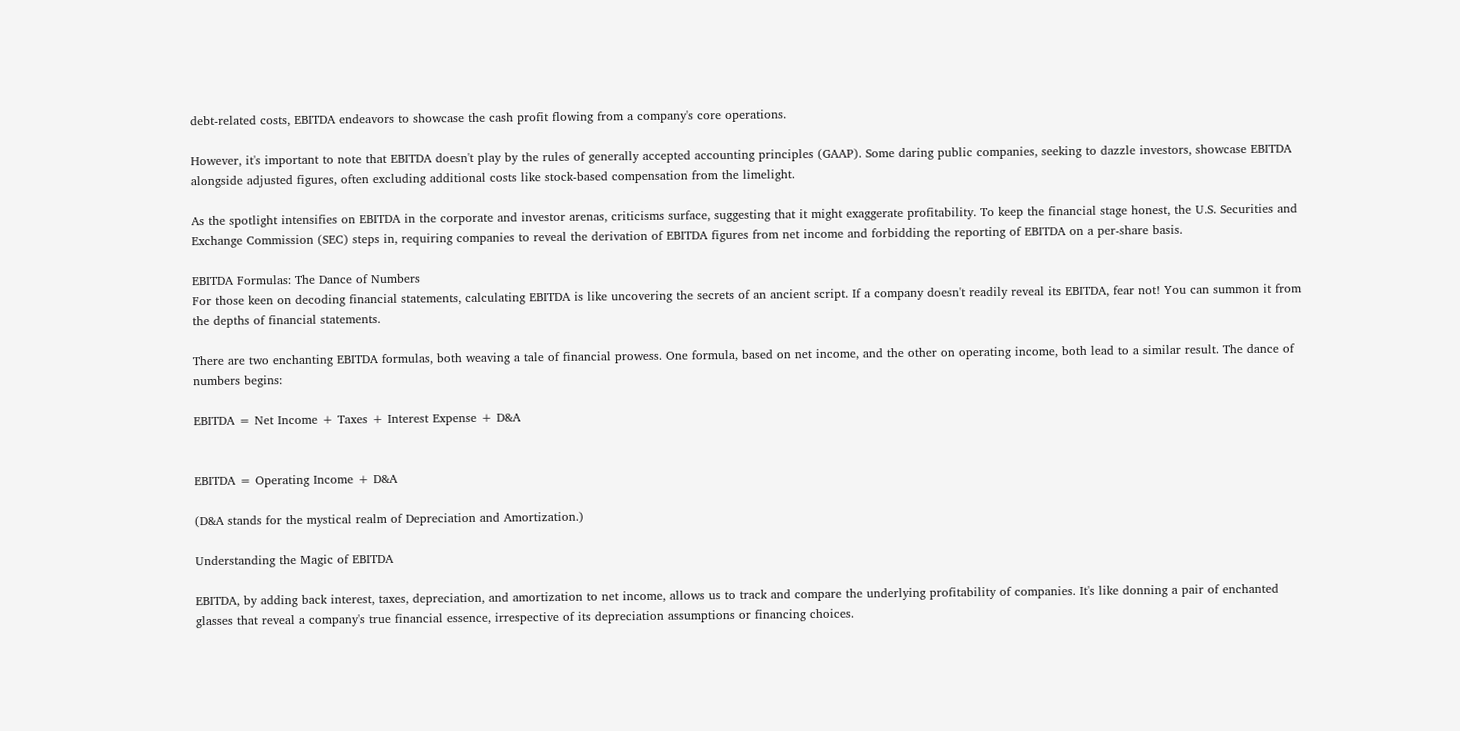debt-related costs, EBITDA endeavors to showcase the cash profit flowing from a company's core operations.

However, it's important to note that EBITDA doesn't play by the rules of generally accepted accounting principles (GAAP). Some daring public companies, seeking to dazzle investors, showcase EBITDA alongside adjusted figures, often excluding additional costs like stock-based compensation from the limelight.

As the spotlight intensifies on EBITDA in the corporate and investor arenas, criticisms surface, suggesting that it might exaggerate profitability. To keep the financial stage honest, the U.S. Securities and Exchange Commission (SEC) steps in, requiring companies to reveal the derivation of EBITDA figures from net income and forbidding the reporting of EBITDA on a per-share basis.

EBITDA Formulas: The Dance of Numbers
For those keen on decoding financial statements, calculating EBITDA is like uncovering the secrets of an ancient script. If a company doesn't readily reveal its EBITDA, fear not! You can summon it from the depths of financial statements.

There are two enchanting EBITDA formulas, both weaving a tale of financial prowess. One formula, based on net income, and the other on operating income, both lead to a similar result. The dance of numbers begins:

EBITDA = Net Income + Taxes + Interest Expense + D&A


EBITDA = Operating Income + D&A

(D&A stands for the mystical realm of Depreciation and Amortization.)

Understanding the Magic of EBITDA

EBITDA, by adding back interest, taxes, depreciation, and amortization to net income, allows us to track and compare the underlying profitability of companies. It's like donning a pair of enchanted glasses that reveal a company's true financial essence, irrespective of its depreciation assumptions or financing choices.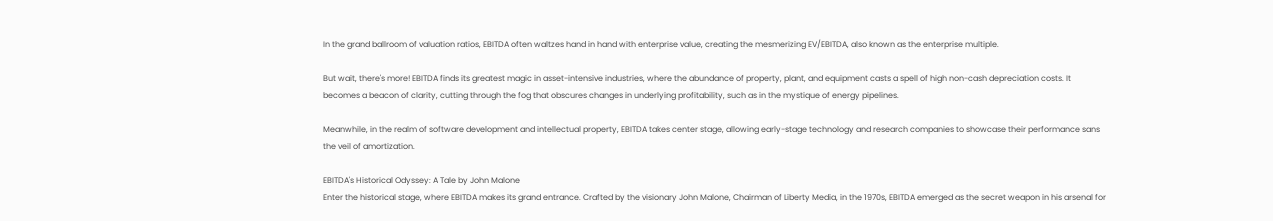In the grand ballroom of valuation ratios, EBITDA often waltzes hand in hand with enterprise value, creating the mesmerizing EV/EBITDA, also known as the enterprise multiple.

But wait, there's more! EBITDA finds its greatest magic in asset-intensive industries, where the abundance of property, plant, and equipment casts a spell of high non-cash depreciation costs. It becomes a beacon of clarity, cutting through the fog that obscures changes in underlying profitability, such as in the mystique of energy pipelines.

Meanwhile, in the realm of software development and intellectual property, EBITDA takes center stage, allowing early-stage technology and research companies to showcase their performance sans the veil of amortization.

EBITDA's Historical Odyssey: A Tale by John Malone
Enter the historical stage, where EBITDA makes its grand entrance. Crafted by the visionary John Malone, Chairman of Liberty Media, in the 1970s, EBITDA emerged as the secret weapon in his arsenal for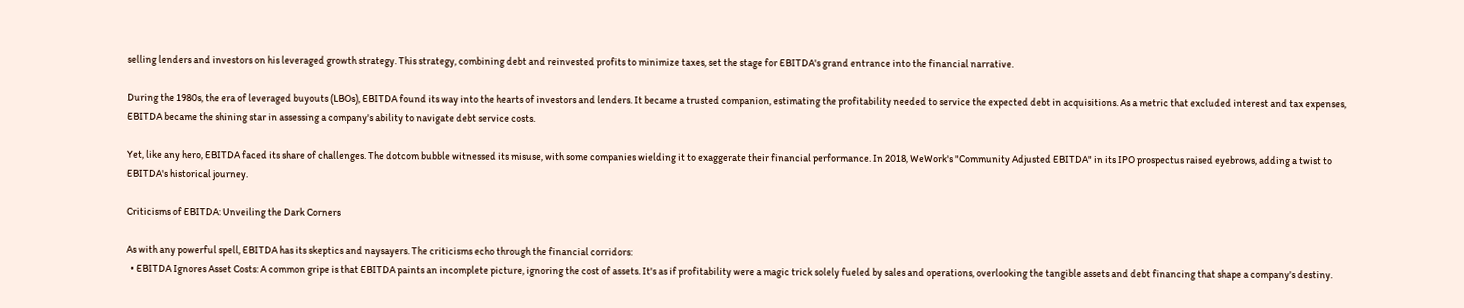selling lenders and investors on his leveraged growth strategy. This strategy, combining debt and reinvested profits to minimize taxes, set the stage for EBITDA's grand entrance into the financial narrative.

During the 1980s, the era of leveraged buyouts (LBOs), EBITDA found its way into the hearts of investors and lenders. It became a trusted companion, estimating the profitability needed to service the expected debt in acquisitions. As a metric that excluded interest and tax expenses, EBITDA became the shining star in assessing a company's ability to navigate debt service costs.

Yet, like any hero, EBITDA faced its share of challenges. The dotcom bubble witnessed its misuse, with some companies wielding it to exaggerate their financial performance. In 2018, WeWork's "Community Adjusted EBITDA" in its IPO prospectus raised eyebrows, adding a twist to EBITDA's historical journey.

Criticisms of EBITDA: Unveiling the Dark Corners

As with any powerful spell, EBITDA has its skeptics and naysayers. The criticisms echo through the financial corridors:
  • EBITDA Ignores Asset Costs: A common gripe is that EBITDA paints an incomplete picture, ignoring the cost of assets. It's as if profitability were a magic trick solely fueled by sales and operations, overlooking the tangible assets and debt financing that shape a company's destiny.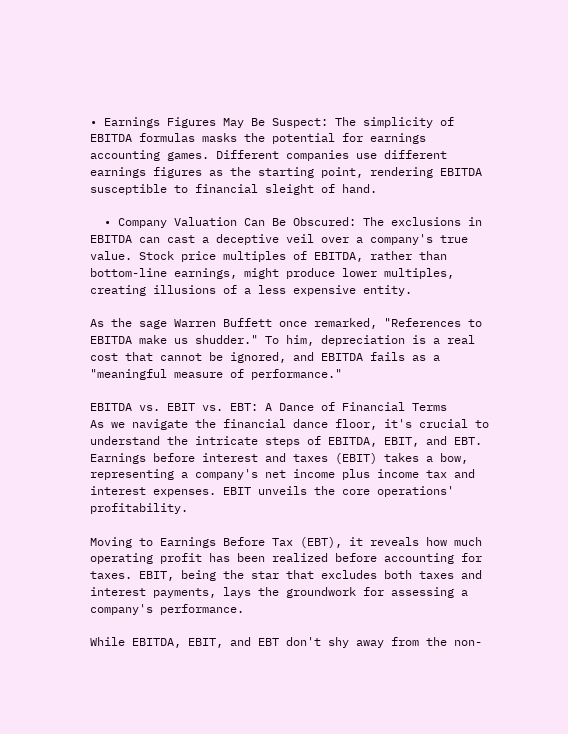• Earnings Figures May Be Suspect: The simplicity of EBITDA formulas masks the potential for earnings accounting games. Different companies use different earnings figures as the starting point, rendering EBITDA susceptible to financial sleight of hand.

  • Company Valuation Can Be Obscured: The exclusions in EBITDA can cast a deceptive veil over a company's true value. Stock price multiples of EBITDA, rather than bottom-line earnings, might produce lower multiples, creating illusions of a less expensive entity.

As the sage Warren Buffett once remarked, "References to EBITDA make us shudder." To him, depreciation is a real cost that cannot be ignored, and EBITDA fails as a "meaningful measure of performance."

EBITDA vs. EBIT vs. EBT: A Dance of Financial Terms
As we navigate the financial dance floor, it's crucial to understand the intricate steps of EBITDA, EBIT, and EBT. Earnings before interest and taxes (EBIT) takes a bow, representing a company's net income plus income tax and interest expenses. EBIT unveils the core operations' profitability.

Moving to Earnings Before Tax (EBT), it reveals how much operating profit has been realized before accounting for taxes. EBIT, being the star that excludes both taxes and interest payments, lays the groundwork for assessing a company's performance.

While EBITDA, EBIT, and EBT don't shy away from the non-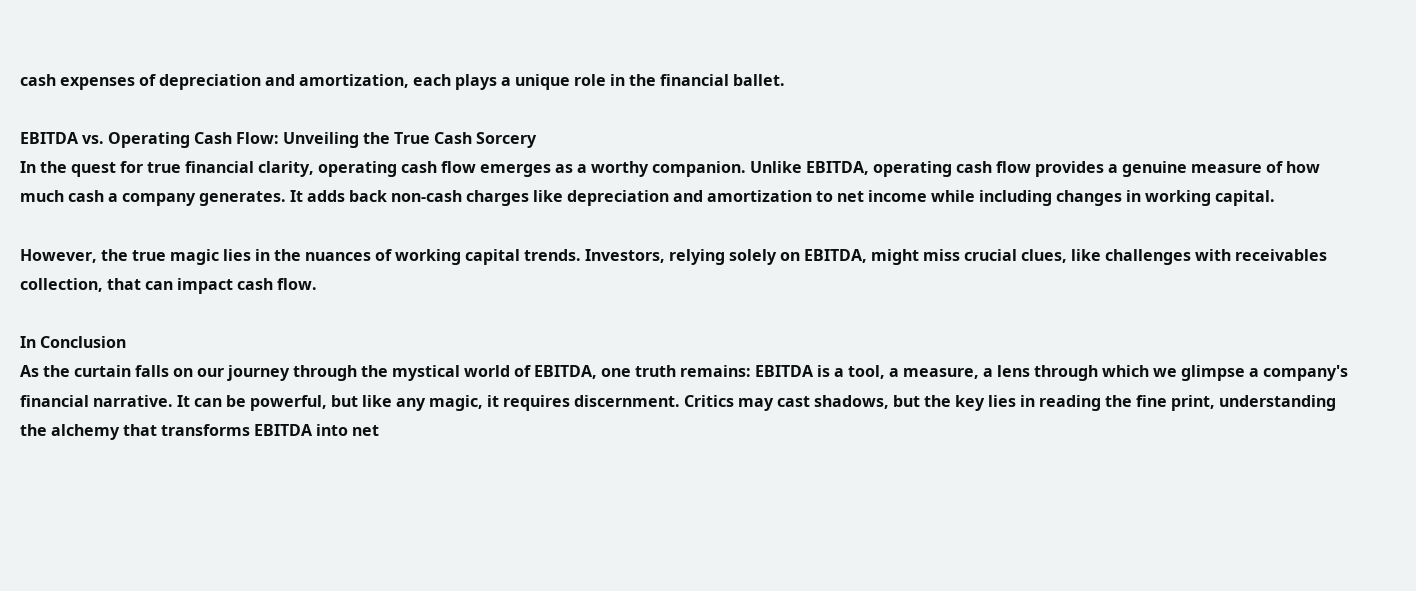cash expenses of depreciation and amortization, each plays a unique role in the financial ballet.

EBITDA vs. Operating Cash Flow: Unveiling the True Cash Sorcery
In the quest for true financial clarity, operating cash flow emerges as a worthy companion. Unlike EBITDA, operating cash flow provides a genuine measure of how much cash a company generates. It adds back non-cash charges like depreciation and amortization to net income while including changes in working capital.

However, the true magic lies in the nuances of working capital trends. Investors, relying solely on EBITDA, might miss crucial clues, like challenges with receivables collection, that can impact cash flow.

In Conclusion
As the curtain falls on our journey through the mystical world of EBITDA, one truth remains: EBITDA is a tool, a measure, a lens through which we glimpse a company's financial narrative. It can be powerful, but like any magic, it requires discernment. Critics may cast shadows, but the key lies in reading the fine print, understanding the alchemy that transforms EBITDA into net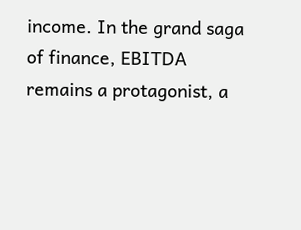income. In the grand saga of finance, EBITDA remains a protagonist, a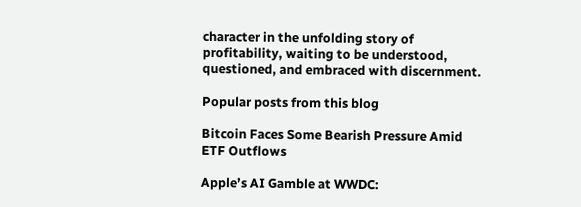character in the unfolding story of profitability, waiting to be understood, questioned, and embraced with discernment.

Popular posts from this blog

Bitcoin Faces Some Bearish Pressure Amid ETF Outflows

Apple’s AI Gamble at WWDC: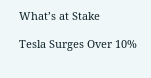What’s at Stake

Tesla Surges Over 10%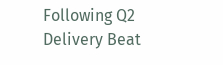Following Q2 Delivery Beat